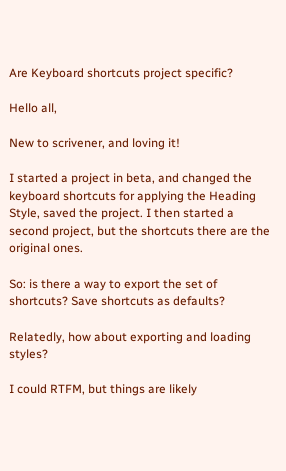Are Keyboard shortcuts project specific?

Hello all,

New to scrivener, and loving it!

I started a project in beta, and changed the keyboard shortcuts for applying the Heading Style, saved the project. I then started a second project, but the shortcuts there are the original ones.

So: is there a way to export the set of shortcuts? Save shortcuts as defaults?

Relatedly, how about exporting and loading styles?

I could RTFM, but things are likely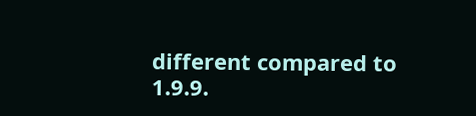different compared to 1.9.9.